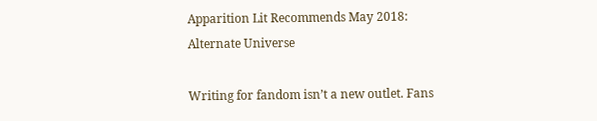Apparition Lit Recommends May 2018: Alternate Universe

Writing for fandom isn’t a new outlet. Fans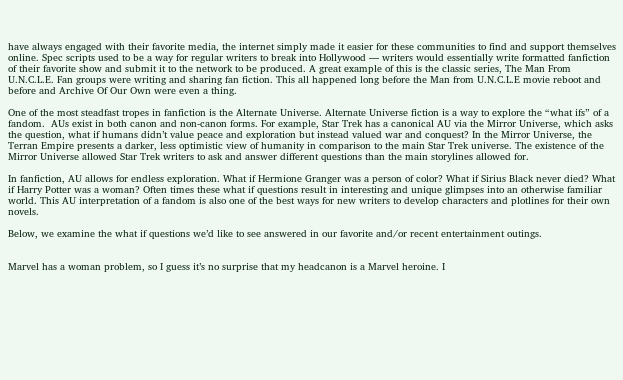have always engaged with their favorite media, the internet simply made it easier for these communities to find and support themselves online. Spec scripts used to be a way for regular writers to break into Hollywood — writers would essentially write formatted fanfiction of their favorite show and submit it to the network to be produced. A great example of this is the classic series, The Man From U.N.C.L.E. Fan groups were writing and sharing fan fiction. This all happened long before the Man from U.N.C.L.E movie reboot and before and Archive Of Our Own were even a thing.

One of the most steadfast tropes in fanfiction is the Alternate Universe. Alternate Universe fiction is a way to explore the “what ifs” of a fandom.  AUs exist in both canon and non-canon forms. For example, Star Trek has a canonical AU via the Mirror Universe, which asks the question, what if humans didn’t value peace and exploration but instead valued war and conquest? In the Mirror Universe, the Terran Empire presents a darker, less optimistic view of humanity in comparison to the main Star Trek universe. The existence of the Mirror Universe allowed Star Trek writers to ask and answer different questions than the main storylines allowed for.

In fanfiction, AU allows for endless exploration. What if Hermione Granger was a person of color? What if Sirius Black never died? What if Harry Potter was a woman? Often times these what if questions result in interesting and unique glimpses into an otherwise familiar world. This AU interpretation of a fandom is also one of the best ways for new writers to develop characters and plotlines for their own novels.

Below, we examine the what if questions we’d like to see answered in our favorite and/or recent entertainment outings.


Marvel has a woman problem, so I guess it’s no surprise that my headcanon is a Marvel heroine. I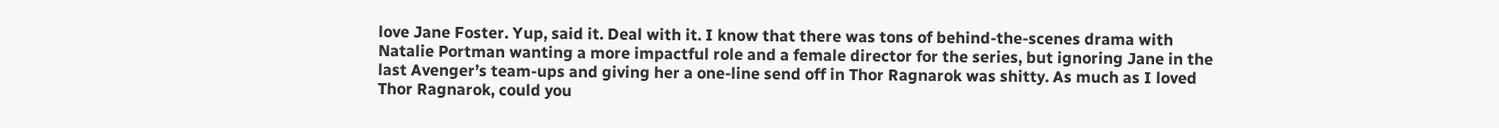love Jane Foster. Yup, said it. Deal with it. I know that there was tons of behind-the-scenes drama with Natalie Portman wanting a more impactful role and a female director for the series, but ignoring Jane in the last Avenger’s team-ups and giving her a one-line send off in Thor Ragnarok was shitty. As much as I loved Thor Ragnarok, could you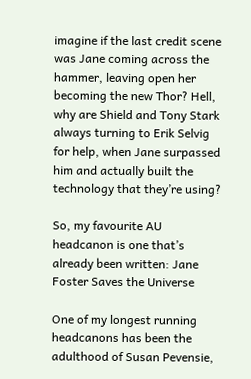imagine if the last credit scene was Jane coming across the hammer, leaving open her becoming the new Thor? Hell, why are Shield and Tony Stark always turning to Erik Selvig for help, when Jane surpassed him and actually built the technology that they’re using?

So, my favourite AU headcanon is one that’s already been written: Jane Foster Saves the Universe

One of my longest running headcanons has been the adulthood of Susan Pevensie,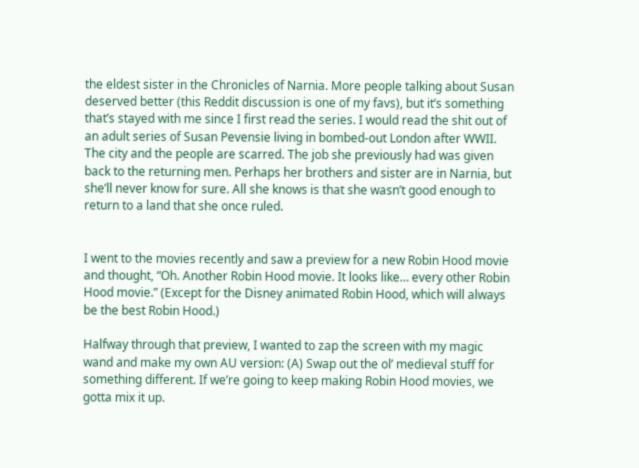the eldest sister in the Chronicles of Narnia. More people talking about Susan deserved better (this Reddit discussion is one of my favs), but it’s something that’s stayed with me since I first read the series. I would read the shit out of an adult series of Susan Pevensie living in bombed-out London after WWII. The city and the people are scarred. The job she previously had was given back to the returning men. Perhaps her brothers and sister are in Narnia, but she’ll never know for sure. All she knows is that she wasn’t good enough to return to a land that she once ruled.


I went to the movies recently and saw a preview for a new Robin Hood movie and thought, “Oh. Another Robin Hood movie. It looks like… every other Robin Hood movie.” (Except for the Disney animated Robin Hood, which will always be the best Robin Hood.)

Halfway through that preview, I wanted to zap the screen with my magic wand and make my own AU version: (A) Swap out the ol’ medieval stuff for something different. If we’re going to keep making Robin Hood movies, we gotta mix it up.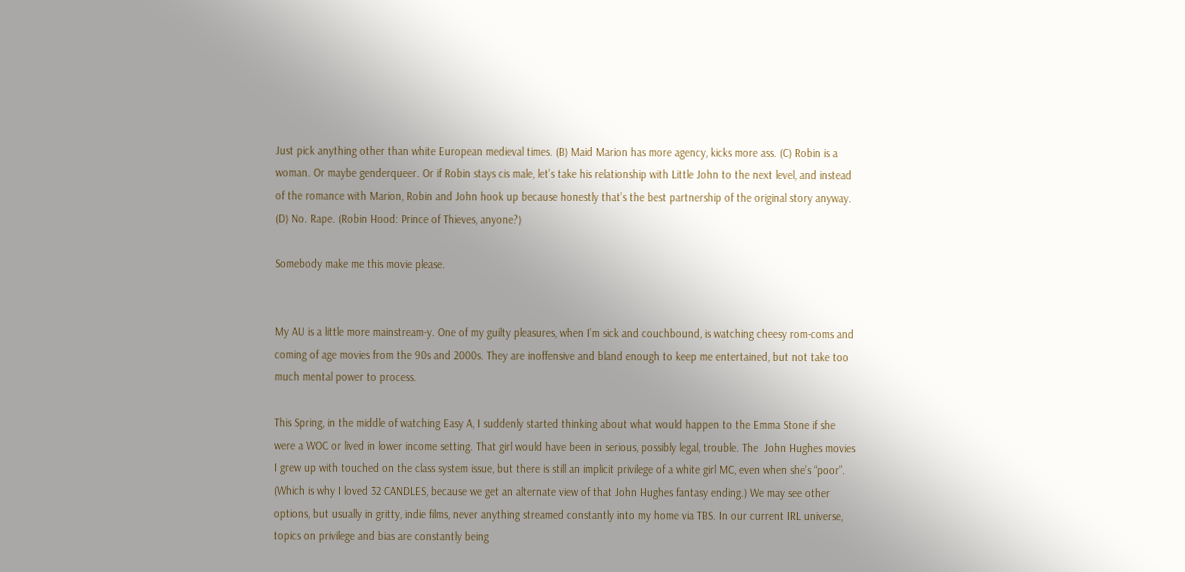Just pick anything other than white European medieval times. (B) Maid Marion has more agency, kicks more ass. (C) Robin is a woman. Or maybe genderqueer. Or if Robin stays cis male, let’s take his relationship with Little John to the next level, and instead of the romance with Marion, Robin and John hook up because honestly that’s the best partnership of the original story anyway. (D) No. Rape. (Robin Hood: Prince of Thieves, anyone?)

Somebody make me this movie please.


My AU is a little more mainstream-y. One of my guilty pleasures, when I’m sick and couchbound, is watching cheesy rom-coms and coming of age movies from the 90s and 2000s. They are inoffensive and bland enough to keep me entertained, but not take too much mental power to process.

This Spring, in the middle of watching Easy A, I suddenly started thinking about what would happen to the Emma Stone if she were a WOC or lived in lower income setting. That girl would have been in serious, possibly legal, trouble. The  John Hughes movies I grew up with touched on the class system issue, but there is still an implicit privilege of a white girl MC, even when she’s “poor”. (Which is why I loved 32 CANDLES, because we get an alternate view of that John Hughes fantasy ending.) We may see other options, but usually in gritty, indie films, never anything streamed constantly into my home via TBS. In our current IRL universe, topics on privilege and bias are constantly being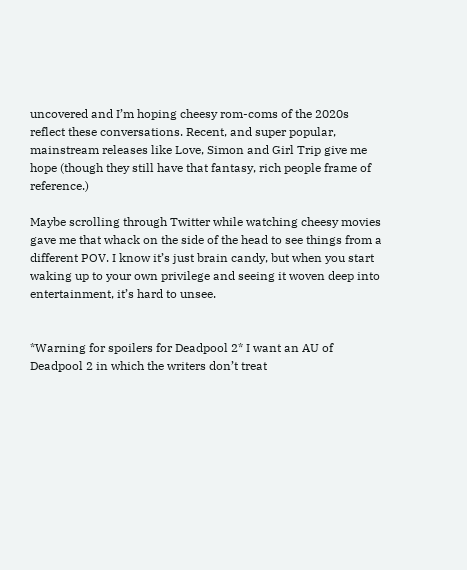uncovered and I’m hoping cheesy rom-coms of the 2020s reflect these conversations. Recent, and super popular, mainstream releases like Love, Simon and Girl Trip give me hope (though they still have that fantasy, rich people frame of reference.)

Maybe scrolling through Twitter while watching cheesy movies gave me that whack on the side of the head to see things from a different POV. I know it’s just brain candy, but when you start waking up to your own privilege and seeing it woven deep into entertainment, it’s hard to unsee.


*Warning for spoilers for Deadpool 2* I want an AU of Deadpool 2 in which the writers don’t treat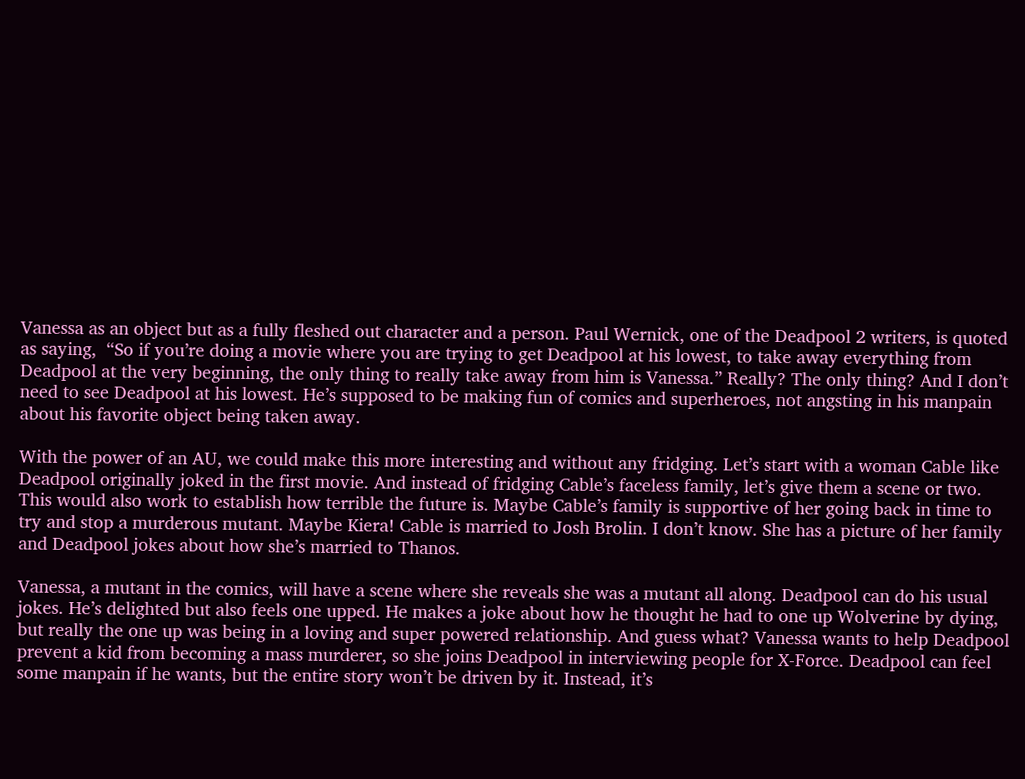Vanessa as an object but as a fully fleshed out character and a person. Paul Wernick, one of the Deadpool 2 writers, is quoted as saying,  “So if you’re doing a movie where you are trying to get Deadpool at his lowest, to take away everything from Deadpool at the very beginning, the only thing to really take away from him is Vanessa.” Really? The only thing? And I don’t need to see Deadpool at his lowest. He’s supposed to be making fun of comics and superheroes, not angsting in his manpain about his favorite object being taken away.

With the power of an AU, we could make this more interesting and without any fridging. Let’s start with a woman Cable like Deadpool originally joked in the first movie. And instead of fridging Cable’s faceless family, let’s give them a scene or two. This would also work to establish how terrible the future is. Maybe Cable’s family is supportive of her going back in time to try and stop a murderous mutant. Maybe Kiera! Cable is married to Josh Brolin. I don’t know. She has a picture of her family and Deadpool jokes about how she’s married to Thanos.

Vanessa, a mutant in the comics, will have a scene where she reveals she was a mutant all along. Deadpool can do his usual jokes. He’s delighted but also feels one upped. He makes a joke about how he thought he had to one up Wolverine by dying, but really the one up was being in a loving and super powered relationship. And guess what? Vanessa wants to help Deadpool prevent a kid from becoming a mass murderer, so she joins Deadpool in interviewing people for X-Force. Deadpool can feel some manpain if he wants, but the entire story won’t be driven by it. Instead, it’s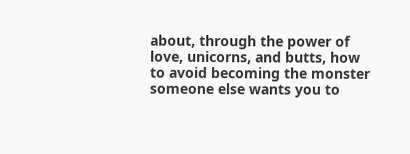about, through the power of love, unicorns, and butts, how to avoid becoming the monster someone else wants you to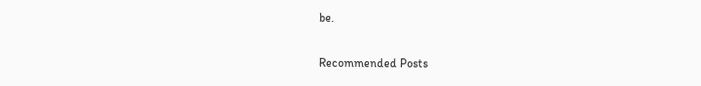be.

Recommended Posts